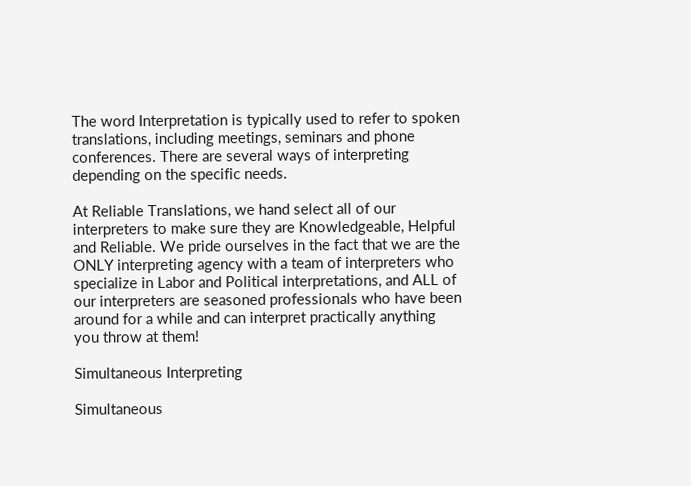The word Interpretation is typically used to refer to spoken translations, including meetings, seminars and phone conferences. There are several ways of interpreting depending on the specific needs.

At Reliable Translations, we hand select all of our interpreters to make sure they are Knowledgeable, Helpful and Reliable. We pride ourselves in the fact that we are the ONLY interpreting agency with a team of interpreters who specialize in Labor and Political interpretations, and ALL of our interpreters are seasoned professionals who have been around for a while and can interpret practically anything you throw at them!

Simultaneous Interpreting

Simultaneous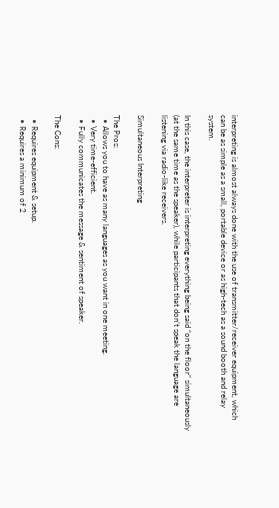interpreting is almost always done with the use of transmitter/receiver equipment, which can be as simple as a small, portable device or as high-tech as a sound booth and relay system.

In this case, the interpreter is interpreting everything being said “on the floor” simultaneously (at the same time as the speaker), while participants that don’t speak the language are listening via radio-like receivers.

Simultaneous Interpreting

The Pros:
  • Allows you to have as many languages as you want in one meeting.
  • Very time-efficient.
  • Fully communicates the message & sentiment of speaker.

The Cons:

  • Requires equipment & setup.
  • Requires a minimum of 2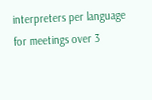interpreters per language for meetings over 3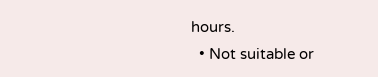hours.
  • Not suitable or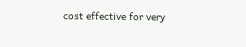cost effective for very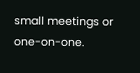small meetings or one-on-one.